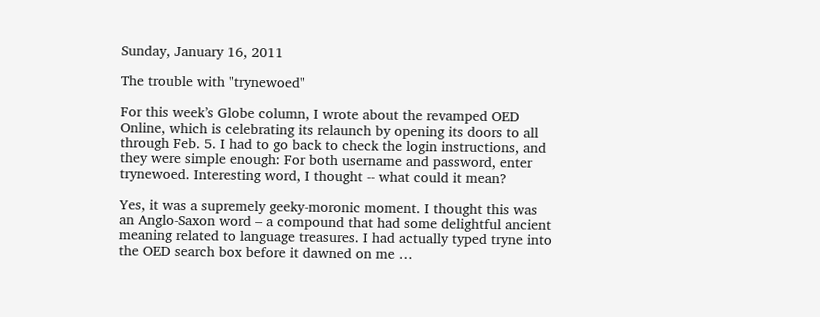Sunday, January 16, 2011

The trouble with "trynewoed"

For this week’s Globe column, I wrote about the revamped OED Online, which is celebrating its relaunch by opening its doors to all through Feb. 5. I had to go back to check the login instructions, and they were simple enough: For both username and password, enter trynewoed. Interesting word, I thought -- what could it mean?

Yes, it was a supremely geeky-moronic moment. I thought this was an Anglo-Saxon word – a compound that had some delightful ancient meaning related to language treasures. I had actually typed tryne into the OED search box before it dawned on me …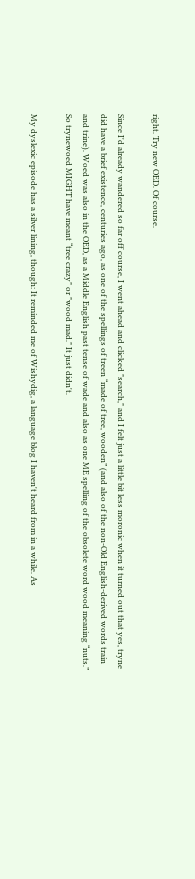right. Try new OED. Of course.

Since I'd already wandered so far off course, I went ahead and clicked "search," and I felt just a little bit less moronic when it turned out that yes, tryne did have a brief existence, centuries ago, as one of the spellings of treen “made of tree, wooden” (and also of the non-Old English-derived words train and trine). Woed was also in the OED, as a Middle English past tense of wade and also as one ME spelling of the obsolete word wood meaning “nuts.” So trynewoed MIGHT have meant “tree crazy" or "wood mad." It just didn't.

My dyslexic episode has a silver lining, though: It reminded me of Wishydig, a language blog I haven't heard from in a while. As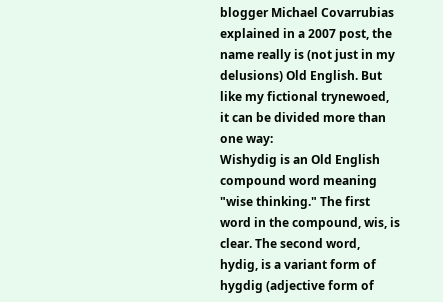blogger Michael Covarrubias explained in a 2007 post, the name really is (not just in my delusions) Old English. But like my fictional trynewoed, it can be divided more than one way:
Wishydig is an Old English compound word meaning "wise thinking." The first word in the compound, wis, is clear. The second word, hydig, is a variant form of hygdig (adjective form of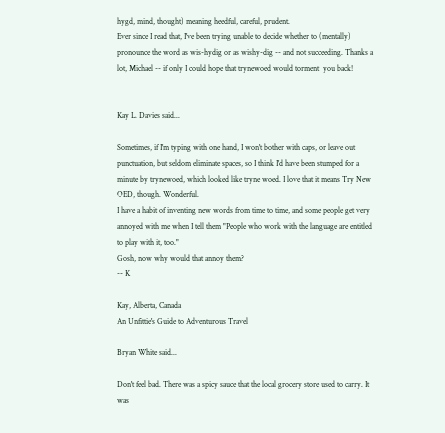hygd, mind, thought) meaning heedful, careful, prudent.
Ever since I read that, I've been trying unable to decide whether to (mentally) pronounce the word as wis-hydig or as wishy-dig -- and not succeeding. Thanks a lot, Michael -- if only I could hope that trynewoed would torment  you back!


Kay L. Davies said...

Sometimes, if I'm typing with one hand, I won't bother with caps, or leave out punctuation, but seldom eliminate spaces, so I think I'd have been stumped for a minute by trynewoed, which looked like tryne woed. I love that it means Try New OED, though. Wonderful.
I have a habit of inventing new words from time to time, and some people get very annoyed with me when I tell them "People who work with the language are entitled to play with it, too."
Gosh, now why would that annoy them?
-- K

Kay, Alberta, Canada
An Unfittie's Guide to Adventurous Travel

Bryan White said...

Don't feel bad. There was a spicy sauce that the local grocery store used to carry. It was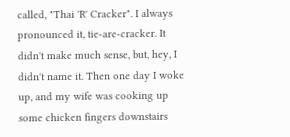called, "Thai 'R' Cracker". I always pronounced it, tie-are-cracker. It didn't make much sense, but, hey, I didn't name it. Then one day I woke up, and my wife was cooking up some chicken fingers downstairs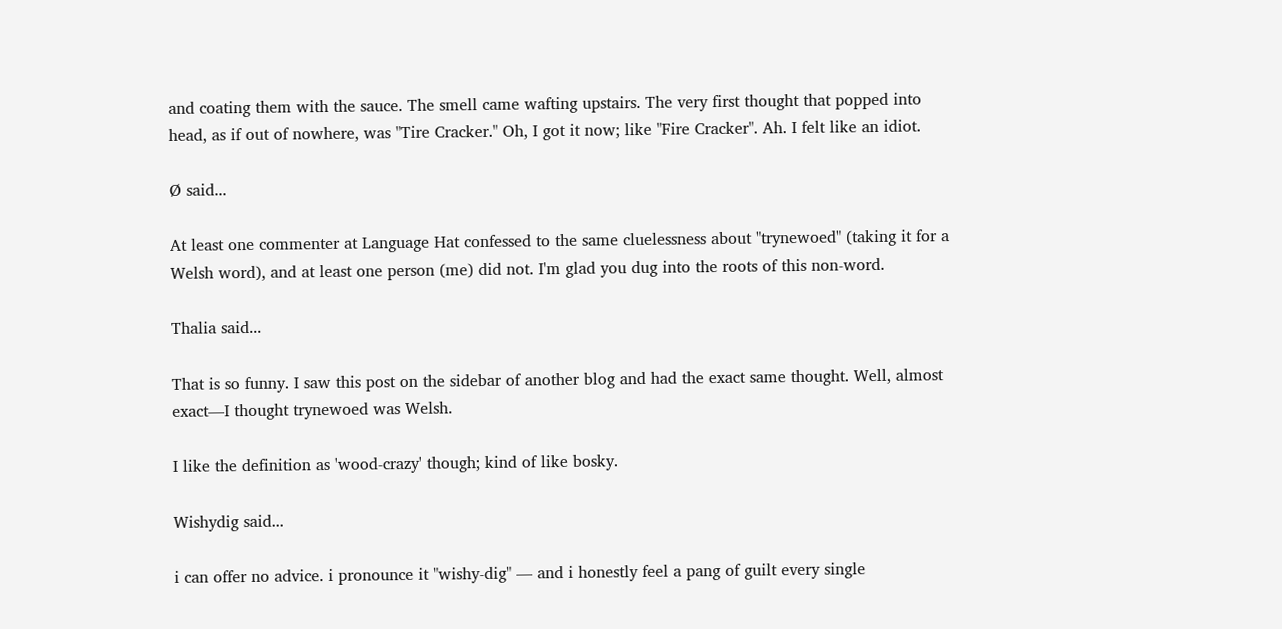and coating them with the sauce. The smell came wafting upstairs. The very first thought that popped into head, as if out of nowhere, was "Tire Cracker." Oh, I got it now; like "Fire Cracker". Ah. I felt like an idiot.

Ø said...

At least one commenter at Language Hat confessed to the same cluelessness about "trynewoed" (taking it for a Welsh word), and at least one person (me) did not. I'm glad you dug into the roots of this non-word.

Thalia said...

That is so funny. I saw this post on the sidebar of another blog and had the exact same thought. Well, almost exact—I thought trynewoed was Welsh.

I like the definition as 'wood-crazy' though; kind of like bosky.

Wishydig said...

i can offer no advice. i pronounce it "wishy-dig" — and i honestly feel a pang of guilt every single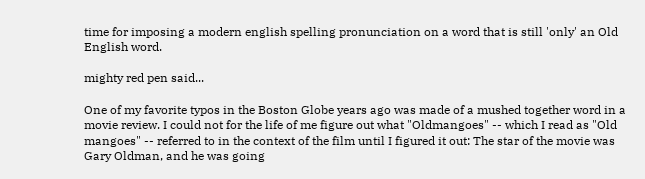time for imposing a modern english spelling pronunciation on a word that is still 'only' an Old English word.

mighty red pen said...

One of my favorite typos in the Boston Globe years ago was made of a mushed together word in a movie review. I could not for the life of me figure out what "Oldmangoes" -- which I read as "Old mangoes" -- referred to in the context of the film until I figured it out: The star of the movie was Gary Oldman, and he was going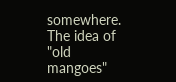somewhere. The idea of "old mangoes"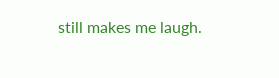still makes me laugh.